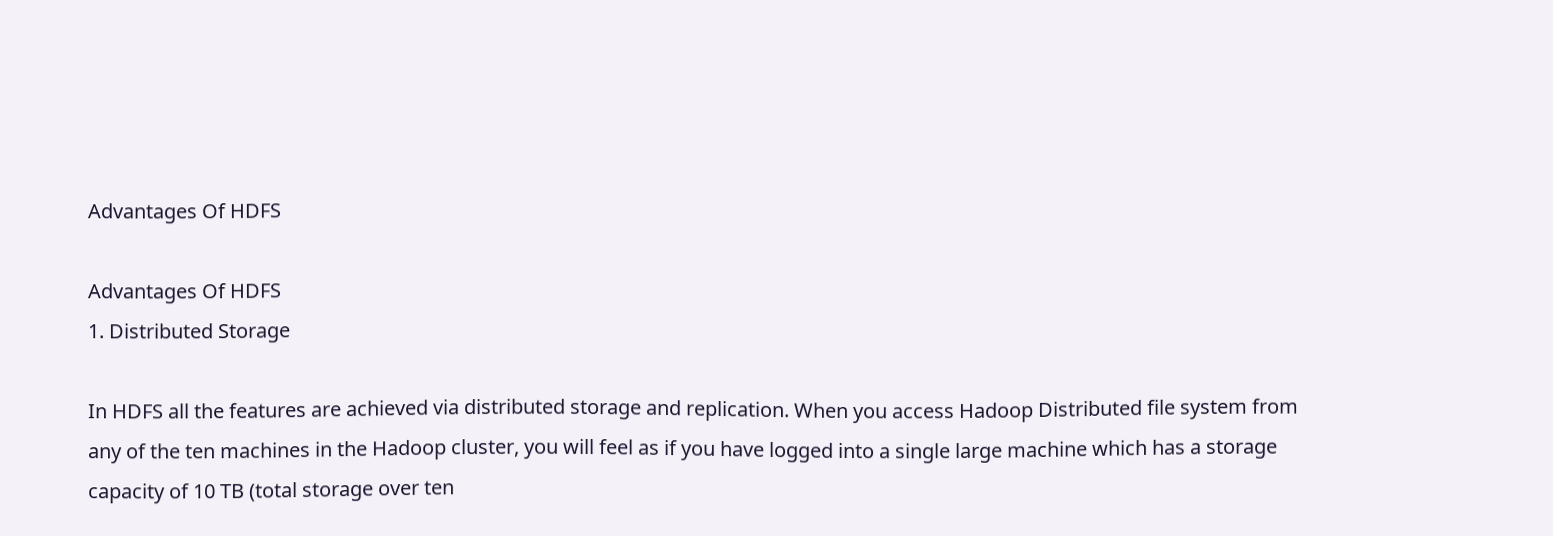Advantages Of HDFS

Advantages Of HDFS
1. Distributed Storage

In HDFS all the features are achieved via distributed storage and replication. When you access Hadoop Distributed file system from any of the ten machines in the Hadoop cluster, you will feel as if you have logged into a single large machine which has a storage capacity of 10 TB (total storage over ten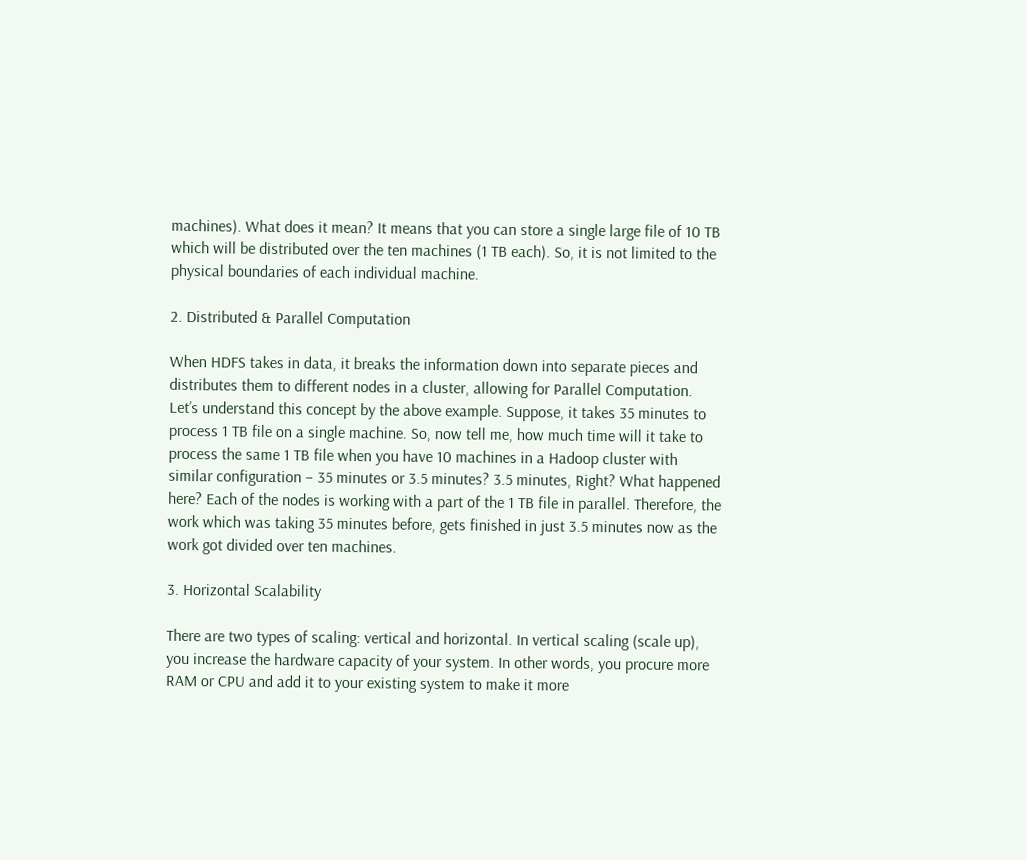machines). What does it mean? It means that you can store a single large file of 10 TB which will be distributed over the ten machines (1 TB each). So, it is not limited to the physical boundaries of each individual machine.

2. Distributed & Parallel Computation

When HDFS takes in data, it breaks the information down into separate pieces and distributes them to different nodes in a cluster, allowing for Parallel Computation. Let’s understand this concept by the above example. Suppose, it takes 35 minutes to process 1 TB file on a single machine. So, now tell me, how much time will it take to process the same 1 TB file when you have 10 machines in a Hadoop cluster with similar configuration – 35 minutes or 3.5 minutes? 3.5 minutes, Right? What happened here? Each of the nodes is working with a part of the 1 TB file in parallel. Therefore, the work which was taking 35 minutes before, gets finished in just 3.5 minutes now as the work got divided over ten machines.

3. Horizontal Scalability

There are two types of scaling: vertical and horizontal. In vertical scaling (scale up), you increase the hardware capacity of your system. In other words, you procure more RAM or CPU and add it to your existing system to make it more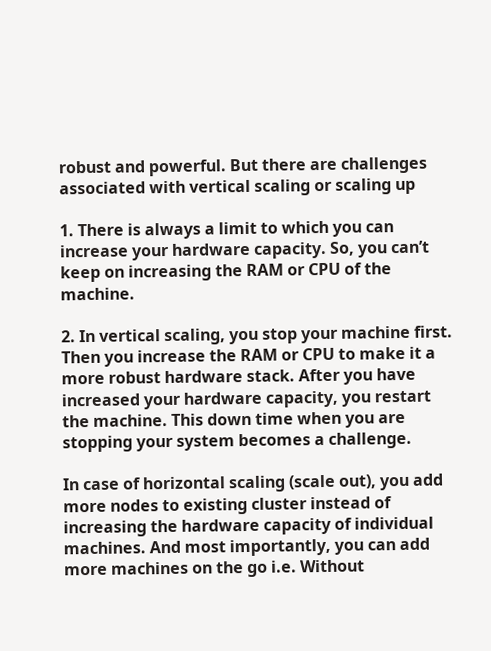robust and powerful. But there are challenges associated with vertical scaling or scaling up

1. There is always a limit to which you can increase your hardware capacity. So, you can’t keep on increasing the RAM or CPU of the machine.

2. In vertical scaling, you stop your machine first. Then you increase the RAM or CPU to make it a more robust hardware stack. After you have increased your hardware capacity, you restart the machine. This down time when you are stopping your system becomes a challenge.

In case of horizontal scaling (scale out), you add more nodes to existing cluster instead of increasing the hardware capacity of individual machines. And most importantly, you can add more machines on the go i.e. Without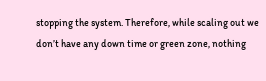stopping the system. Therefore, while scaling out we don’t have any down time or green zone, nothing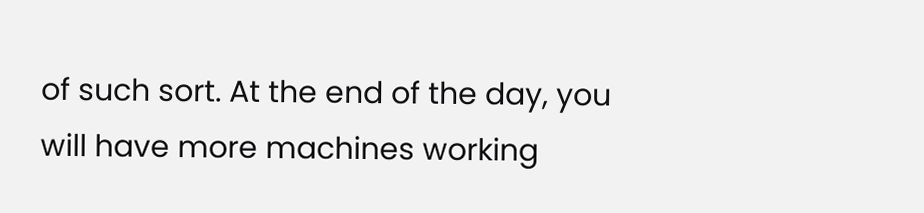of such sort. At the end of the day, you will have more machines working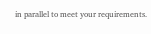in parallel to meet your requirements.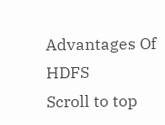Advantages Of HDFS
Scroll to top